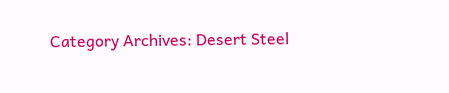Category Archives: Desert Steel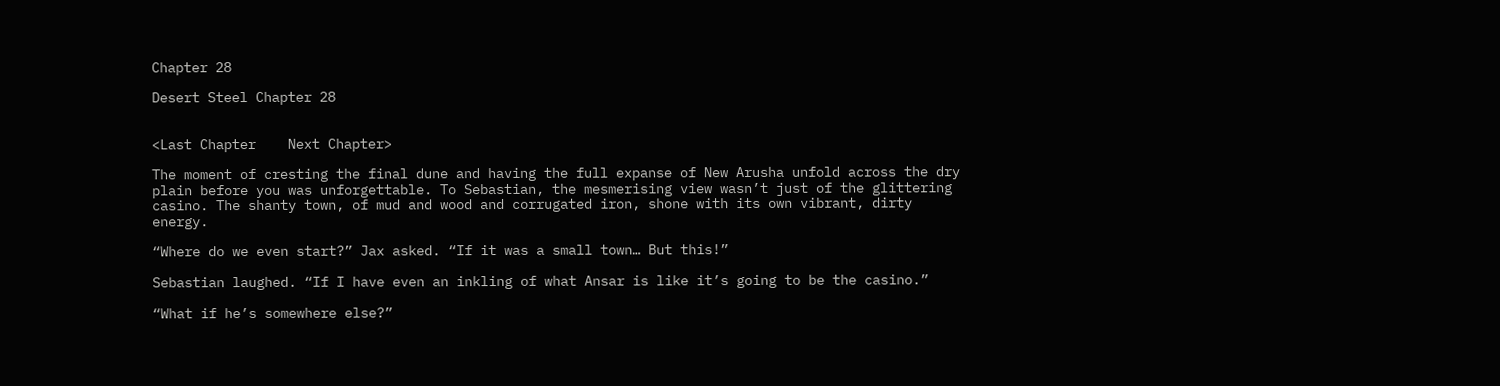Chapter 28

Desert Steel Chapter 28


<Last Chapter    Next Chapter>

The moment of cresting the final dune and having the full expanse of New Arusha unfold across the dry plain before you was unforgettable. To Sebastian, the mesmerising view wasn’t just of the glittering casino. The shanty town, of mud and wood and corrugated iron, shone with its own vibrant, dirty energy.

“Where do we even start?” Jax asked. “If it was a small town… But this!”

Sebastian laughed. “If I have even an inkling of what Ansar is like it’s going to be the casino.”

“What if he’s somewhere else?”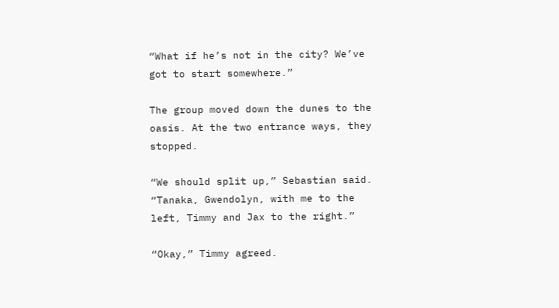“What if he’s not in the city? We’ve got to start somewhere.”

The group moved down the dunes to the oasis. At the two entrance ways, they stopped.

“We should split up,” Sebastian said. “Tanaka, Gwendolyn, with me to the left, Timmy and Jax to the right.”

“Okay,” Timmy agreed.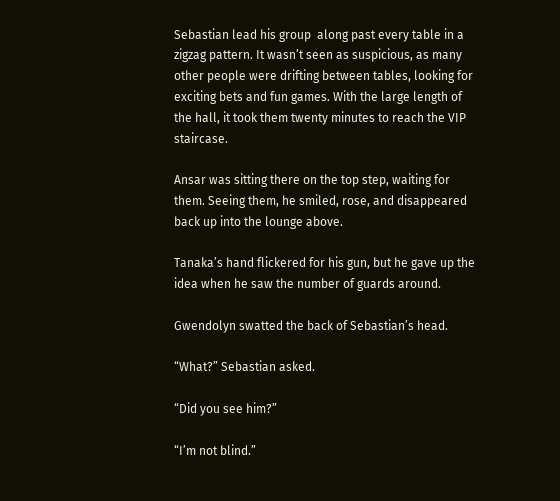Sebastian lead his group  along past every table in a zigzag pattern. It wasn’t seen as suspicious, as many other people were drifting between tables, looking for exciting bets and fun games. With the large length of the hall, it took them twenty minutes to reach the VIP staircase.

Ansar was sitting there on the top step, waiting for them. Seeing them, he smiled, rose, and disappeared back up into the lounge above.

Tanaka’s hand flickered for his gun, but he gave up the idea when he saw the number of guards around.

Gwendolyn swatted the back of Sebastian’s head.

“What?” Sebastian asked.

“Did you see him?”

“I’m not blind.”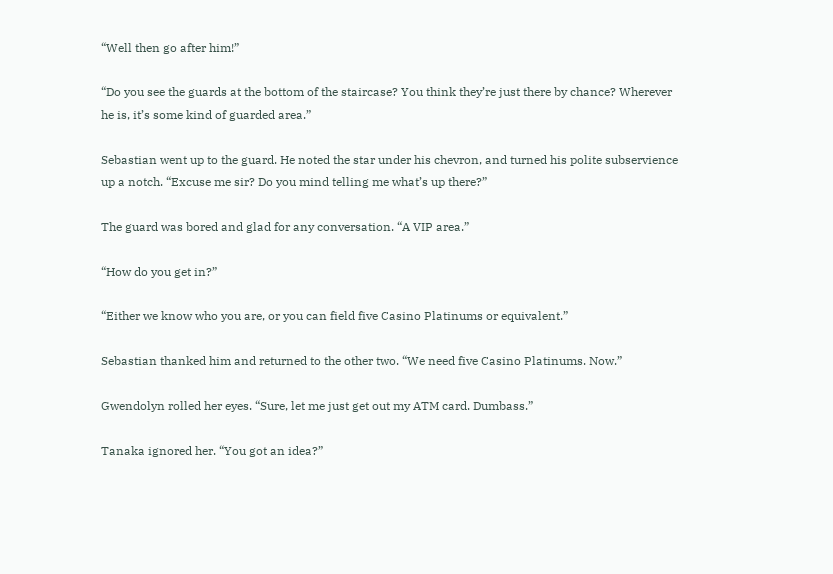“Well then go after him!”

“Do you see the guards at the bottom of the staircase? You think they’re just there by chance? Wherever he is, it’s some kind of guarded area.”

Sebastian went up to the guard. He noted the star under his chevron, and turned his polite subservience up a notch. “Excuse me sir? Do you mind telling me what’s up there?”

The guard was bored and glad for any conversation. “A VIP area.”

“How do you get in?”

“Either we know who you are, or you can field five Casino Platinums or equivalent.”

Sebastian thanked him and returned to the other two. “We need five Casino Platinums. Now.”

Gwendolyn rolled her eyes. “Sure, let me just get out my ATM card. Dumbass.”

Tanaka ignored her. “You got an idea?”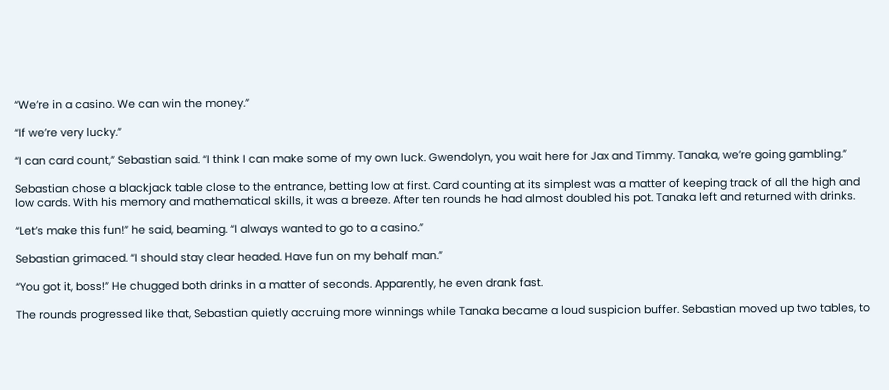“We’re in a casino. We can win the money.”

“If we’re very lucky.”

“I can card count,” Sebastian said. “I think I can make some of my own luck. Gwendolyn, you wait here for Jax and Timmy. Tanaka, we’re going gambling.”

Sebastian chose a blackjack table close to the entrance, betting low at first. Card counting at its simplest was a matter of keeping track of all the high and low cards. With his memory and mathematical skills, it was a breeze. After ten rounds he had almost doubled his pot. Tanaka left and returned with drinks.

“Let’s make this fun!” he said, beaming. “I always wanted to go to a casino.”

Sebastian grimaced. “I should stay clear headed. Have fun on my behalf man.”

“You got it, boss!” He chugged both drinks in a matter of seconds. Apparently, he even drank fast.

The rounds progressed like that, Sebastian quietly accruing more winnings while Tanaka became a loud suspicion buffer. Sebastian moved up two tables, to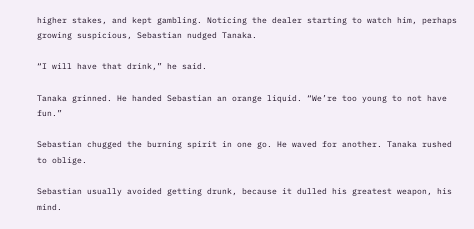higher stakes, and kept gambling. Noticing the dealer starting to watch him, perhaps growing suspicious, Sebastian nudged Tanaka.

“I will have that drink,” he said.

Tanaka grinned. He handed Sebastian an orange liquid. “We’re too young to not have fun.”

Sebastian chugged the burning spirit in one go. He waved for another. Tanaka rushed to oblige.

Sebastian usually avoided getting drunk, because it dulled his greatest weapon, his mind.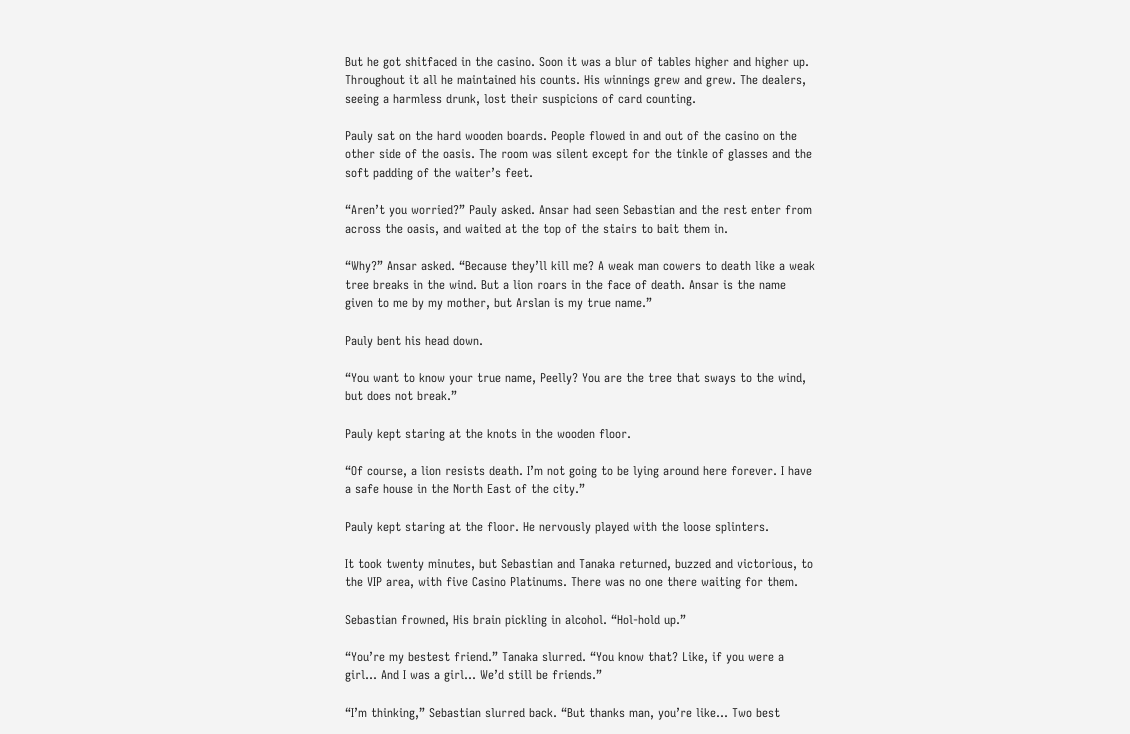But he got shitfaced in the casino. Soon it was a blur of tables higher and higher up. Throughout it all he maintained his counts. His winnings grew and grew. The dealers, seeing a harmless drunk, lost their suspicions of card counting.

Pauly sat on the hard wooden boards. People flowed in and out of the casino on the other side of the oasis. The room was silent except for the tinkle of glasses and the soft padding of the waiter’s feet.

“Aren’t you worried?” Pauly asked. Ansar had seen Sebastian and the rest enter from across the oasis, and waited at the top of the stairs to bait them in.

“Why?” Ansar asked. “Because they’ll kill me? A weak man cowers to death like a weak tree breaks in the wind. But a lion roars in the face of death. Ansar is the name given to me by my mother, but Arslan is my true name.”

Pauly bent his head down.

“You want to know your true name, Peelly? You are the tree that sways to the wind, but does not break.”

Pauly kept staring at the knots in the wooden floor.

“Of course, a lion resists death. I’m not going to be lying around here forever. I have a safe house in the North East of the city.”

Pauly kept staring at the floor. He nervously played with the loose splinters.

It took twenty minutes, but Sebastian and Tanaka returned, buzzed and victorious, to the VIP area, with five Casino Platinums. There was no one there waiting for them.

Sebastian frowned, His brain pickling in alcohol. “Hol-hold up.”

“You’re my bestest friend.” Tanaka slurred. “You know that? Like, if you were a girl… And I was a girl… We’d still be friends.”

“I’m thinking,” Sebastian slurred back. “But thanks man, you’re like… Two best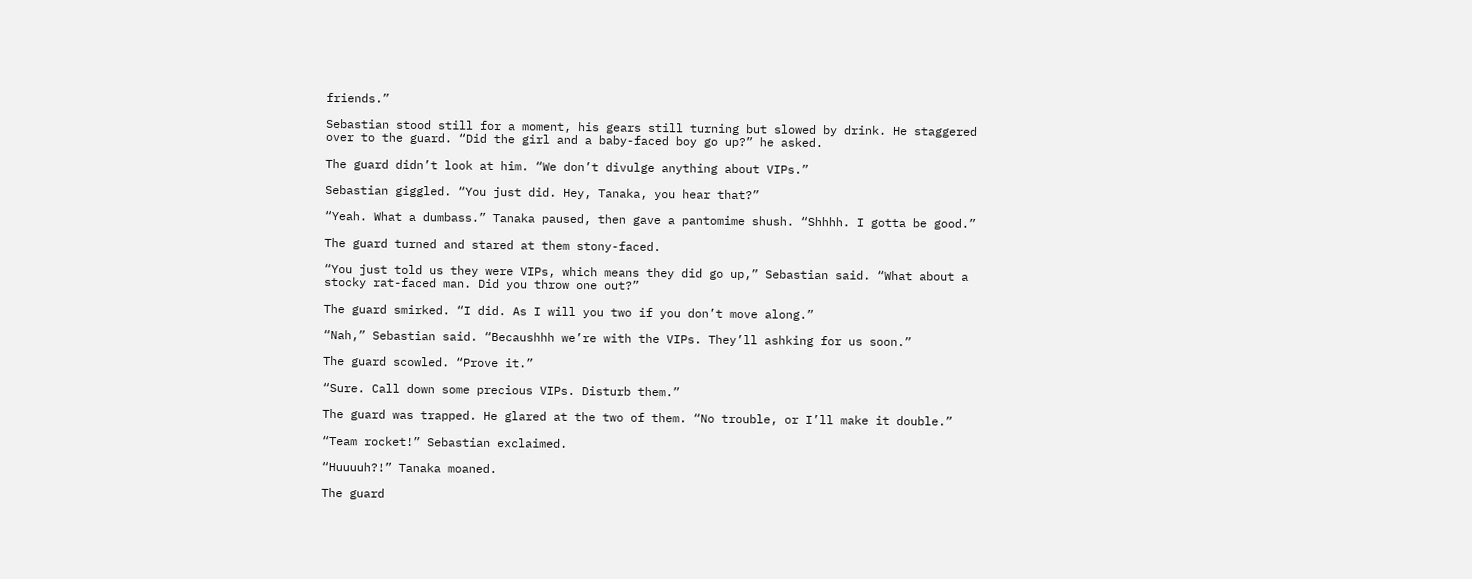friends.”

Sebastian stood still for a moment, his gears still turning but slowed by drink. He staggered over to the guard. “Did the girl and a baby-faced boy go up?” he asked.

The guard didn’t look at him. “We don’t divulge anything about VIPs.”

Sebastian giggled. “You just did. Hey, Tanaka, you hear that?”

“Yeah. What a dumbass.” Tanaka paused, then gave a pantomime shush. “Shhhh. I gotta be good.”

The guard turned and stared at them stony-faced.

“You just told us they were VIPs, which means they did go up,” Sebastian said. “What about a stocky rat-faced man. Did you throw one out?”

The guard smirked. “I did. As I will you two if you don’t move along.”

“Nah,” Sebastian said. “Becaushhh we’re with the VIPs. They’ll ashking for us soon.”

The guard scowled. “Prove it.”

“Sure. Call down some precious VIPs. Disturb them.”

The guard was trapped. He glared at the two of them. “No trouble, or I’ll make it double.”

“Team rocket!” Sebastian exclaimed.

“Huuuuh?!” Tanaka moaned.

The guard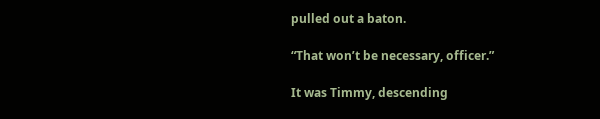pulled out a baton.

“That won’t be necessary, officer.”

It was Timmy, descending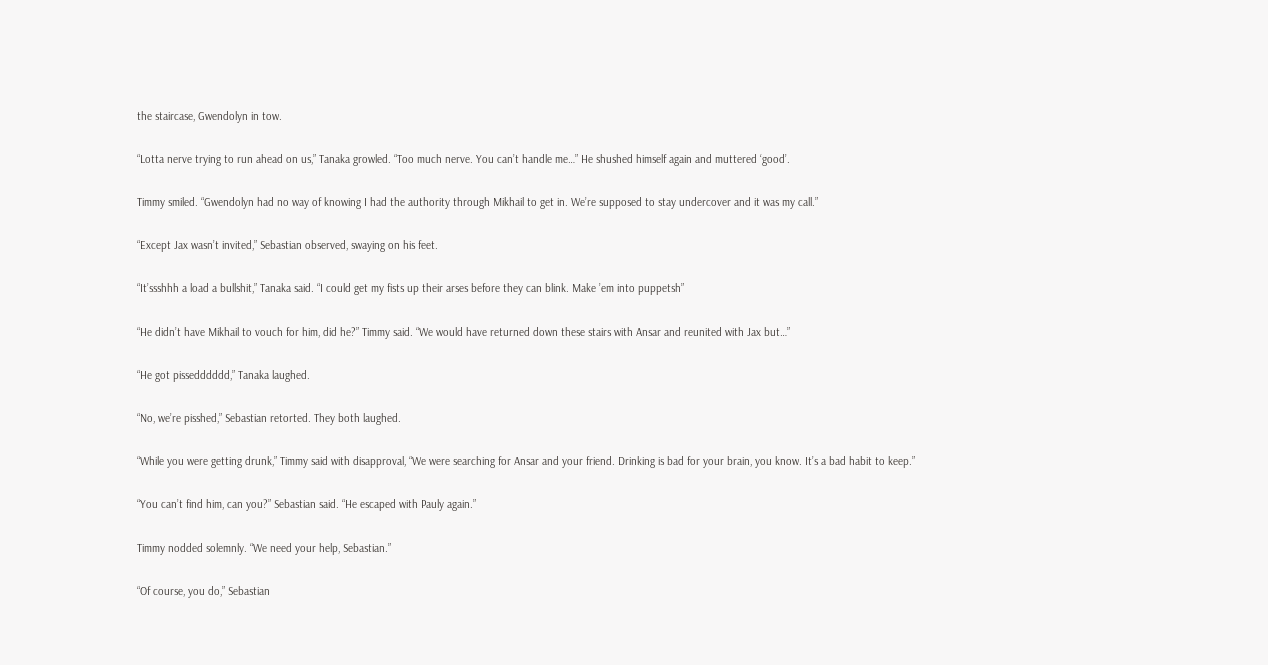the staircase, Gwendolyn in tow.

“Lotta nerve trying to run ahead on us,” Tanaka growled. “Too much nerve. You can’t handle me…” He shushed himself again and muttered ‘good’.

Timmy smiled. “Gwendolyn had no way of knowing I had the authority through Mikhail to get in. We’re supposed to stay undercover and it was my call.”

“Except Jax wasn’t invited,” Sebastian observed, swaying on his feet.

“It’ssshhh a load a bullshit,” Tanaka said. “I could get my fists up their arses before they can blink. Make ’em into puppetsh”

“He didn’t have Mikhail to vouch for him, did he?” Timmy said. “We would have returned down these stairs with Ansar and reunited with Jax but…”

“He got pissedddddd,” Tanaka laughed.

“No, we’re pisshed,” Sebastian retorted. They both laughed.

“While you were getting drunk,” Timmy said with disapproval, “We were searching for Ansar and your friend. Drinking is bad for your brain, you know. It’s a bad habit to keep.”

“You can’t find him, can you?” Sebastian said. “He escaped with Pauly again.”

Timmy nodded solemnly. “We need your help, Sebastian.”

“Of course, you do,” Sebastian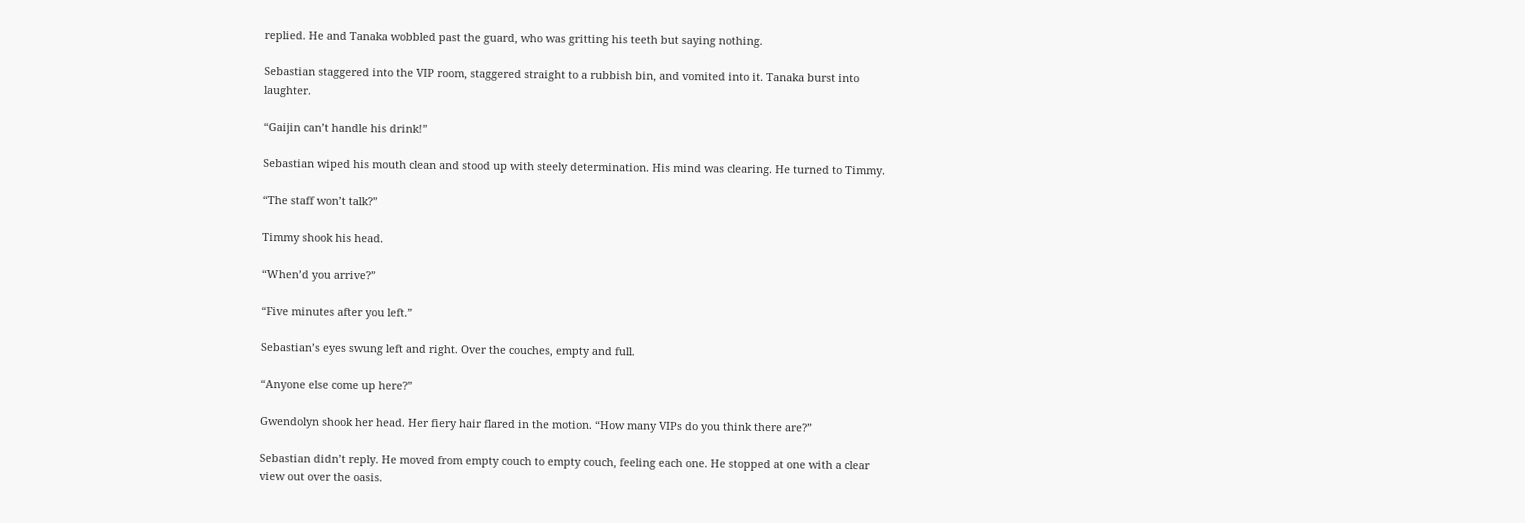replied. He and Tanaka wobbled past the guard, who was gritting his teeth but saying nothing.

Sebastian staggered into the VIP room, staggered straight to a rubbish bin, and vomited into it. Tanaka burst into laughter.

“Gaijin can’t handle his drink!”

Sebastian wiped his mouth clean and stood up with steely determination. His mind was clearing. He turned to Timmy.

“The staff won’t talk?”

Timmy shook his head.

“When’d you arrive?”

“Five minutes after you left.”

Sebastian’s eyes swung left and right. Over the couches, empty and full.

“Anyone else come up here?”

Gwendolyn shook her head. Her fiery hair flared in the motion. “How many VIPs do you think there are?”

Sebastian didn’t reply. He moved from empty couch to empty couch, feeling each one. He stopped at one with a clear view out over the oasis.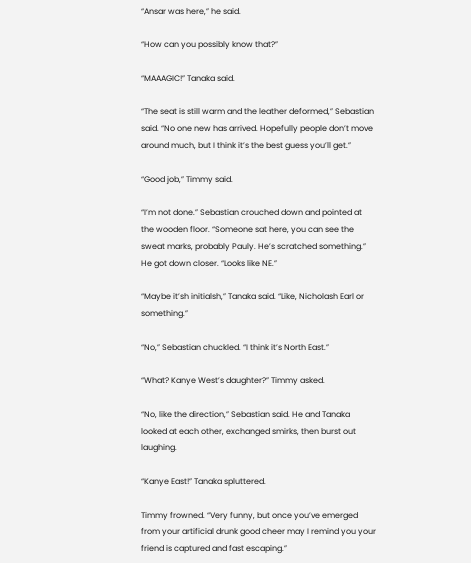“Ansar was here,” he said.

“How can you possibly know that?”

“MAAAGIC!” Tanaka said.

“The seat is still warm and the leather deformed,” Sebastian said. “No one new has arrived. Hopefully people don’t move around much, but I think it’s the best guess you’ll get.”

“Good job,” Timmy said.

“I’m not done.” Sebastian crouched down and pointed at the wooden floor. “Someone sat here, you can see the sweat marks, probably Pauly. He’s scratched something.” He got down closer. “Looks like NE.”

“Maybe it’sh initialsh,” Tanaka said. “Like, Nicholash Earl or something.”

“No,” Sebastian chuckled. “I think it’s North East.”

“What? Kanye West’s daughter?” Timmy asked.

“No, like the direction,” Sebastian said. He and Tanaka looked at each other, exchanged smirks, then burst out laughing.

“Kanye East!” Tanaka spluttered.

Timmy frowned. “Very funny, but once you’ve emerged from your artificial drunk good cheer may I remind you your friend is captured and fast escaping.”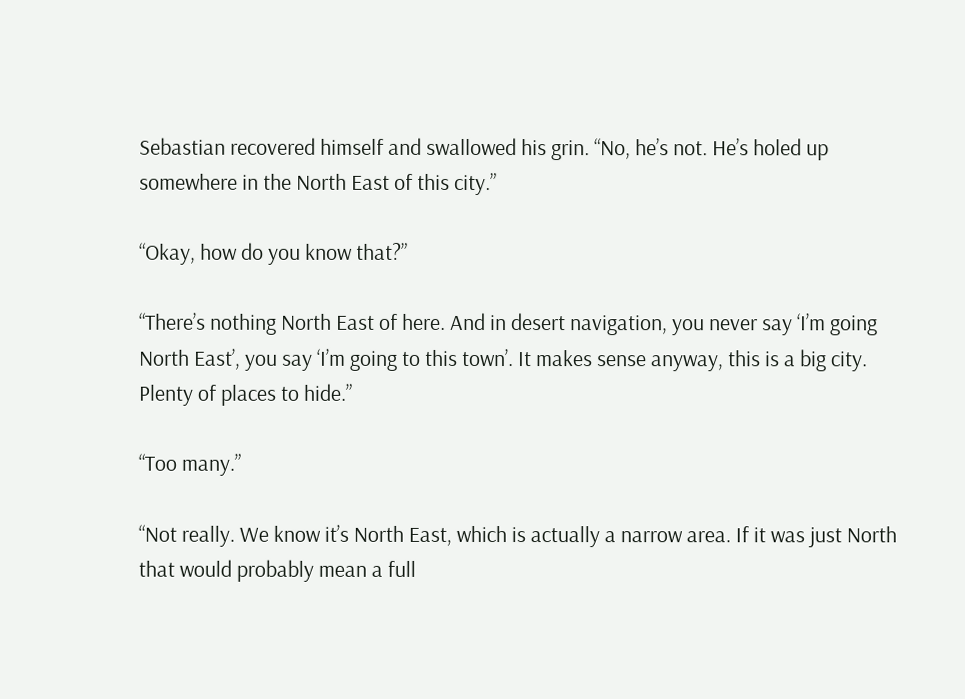Sebastian recovered himself and swallowed his grin. “No, he’s not. He’s holed up somewhere in the North East of this city.”

“Okay, how do you know that?”

“There’s nothing North East of here. And in desert navigation, you never say ‘I’m going North East’, you say ‘I’m going to this town’. It makes sense anyway, this is a big city. Plenty of places to hide.”

“Too many.”

“Not really. We know it’s North East, which is actually a narrow area. If it was just North that would probably mean a full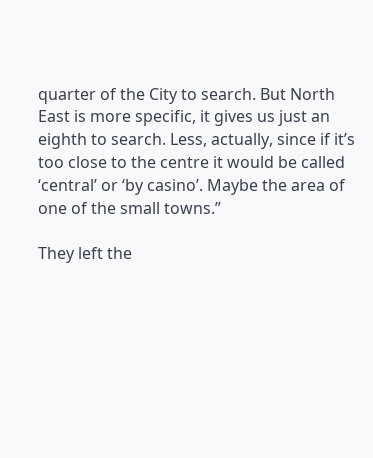quarter of the City to search. But North East is more specific, it gives us just an eighth to search. Less, actually, since if it’s too close to the centre it would be called ‘central’ or ‘by casino’. Maybe the area of one of the small towns.”

They left the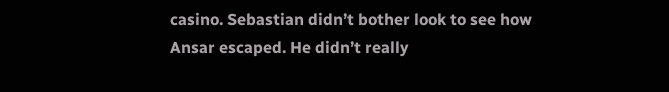casino. Sebastian didn’t bother look to see how Ansar escaped. He didn’t really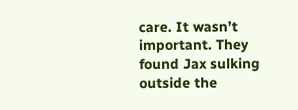care. It wasn’t important. They found Jax sulking outside the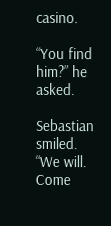casino.

“You find him?” he asked.

Sebastian smiled. “We will. Come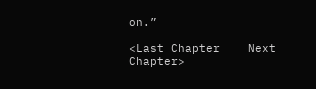on.”

<Last Chapter    Next Chapter>